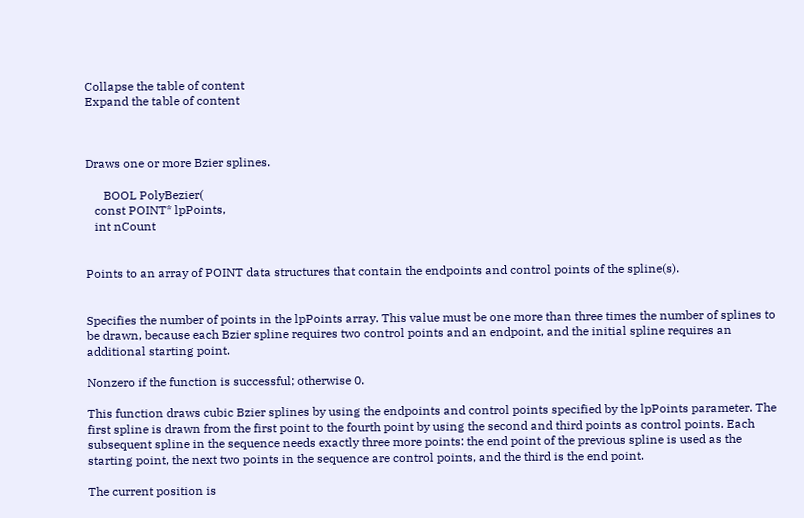Collapse the table of content
Expand the table of content



Draws one or more Bzier splines.

      BOOL PolyBezier(
   const POINT* lpPoints,
   int nCount


Points to an array of POINT data structures that contain the endpoints and control points of the spline(s).


Specifies the number of points in the lpPoints array. This value must be one more than three times the number of splines to be drawn, because each Bzier spline requires two control points and an endpoint, and the initial spline requires an additional starting point.

Nonzero if the function is successful; otherwise 0.

This function draws cubic Bzier splines by using the endpoints and control points specified by the lpPoints parameter. The first spline is drawn from the first point to the fourth point by using the second and third points as control points. Each subsequent spline in the sequence needs exactly three more points: the end point of the previous spline is used as the starting point, the next two points in the sequence are control points, and the third is the end point.

The current position is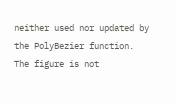neither used nor updated by the PolyBezier function. The figure is not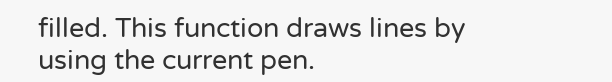filled. This function draws lines by using the current pen.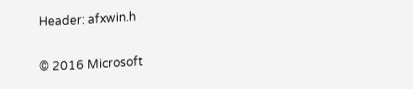Header: afxwin.h

© 2016 Microsoft